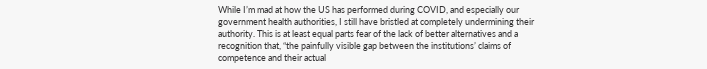While I’m mad at how the US has performed during COVID, and especially our government health authorities, I still have bristled at completely undermining their authority. This is at least equal parts fear of the lack of better alternatives and a recognition that, “the painfully visible gap between the institutions’ claims of competence and their actual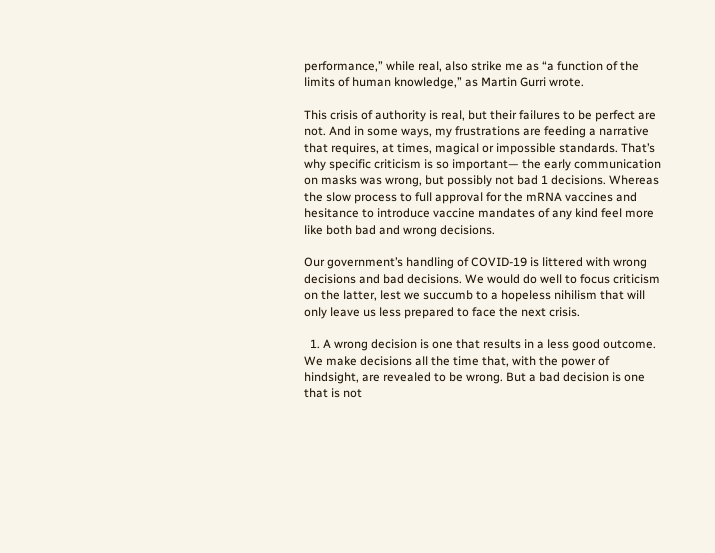performance,” while real, also strike me as “a function of the limits of human knowledge,” as Martin Gurri wrote.

This crisis of authority is real, but their failures to be perfect are not. And in some ways, my frustrations are feeding a narrative that requires, at times, magical or impossible standards. That’s why specific criticism is so important— the early communication on masks was wrong, but possibly not bad 1 decisions. Whereas the slow process to full approval for the mRNA vaccines and hesitance to introduce vaccine mandates of any kind feel more like both bad and wrong decisions.

Our government’s handling of COVID-19 is littered with wrong decisions and bad decisions. We would do well to focus criticism on the latter, lest we succumb to a hopeless nihilism that will only leave us less prepared to face the next crisis.

  1. A wrong decision is one that results in a less good outcome. We make decisions all the time that, with the power of hindsight, are revealed to be wrong. But a bad decision is one that is not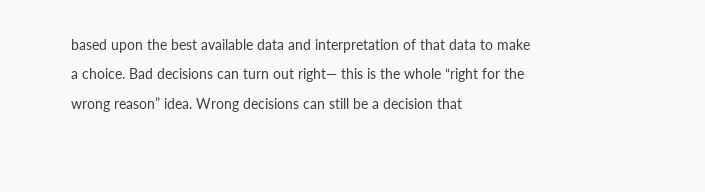based upon the best available data and interpretation of that data to make a choice. Bad decisions can turn out right— this is the whole “right for the wrong reason” idea. Wrong decisions can still be a decision that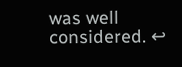was well considered. ↩